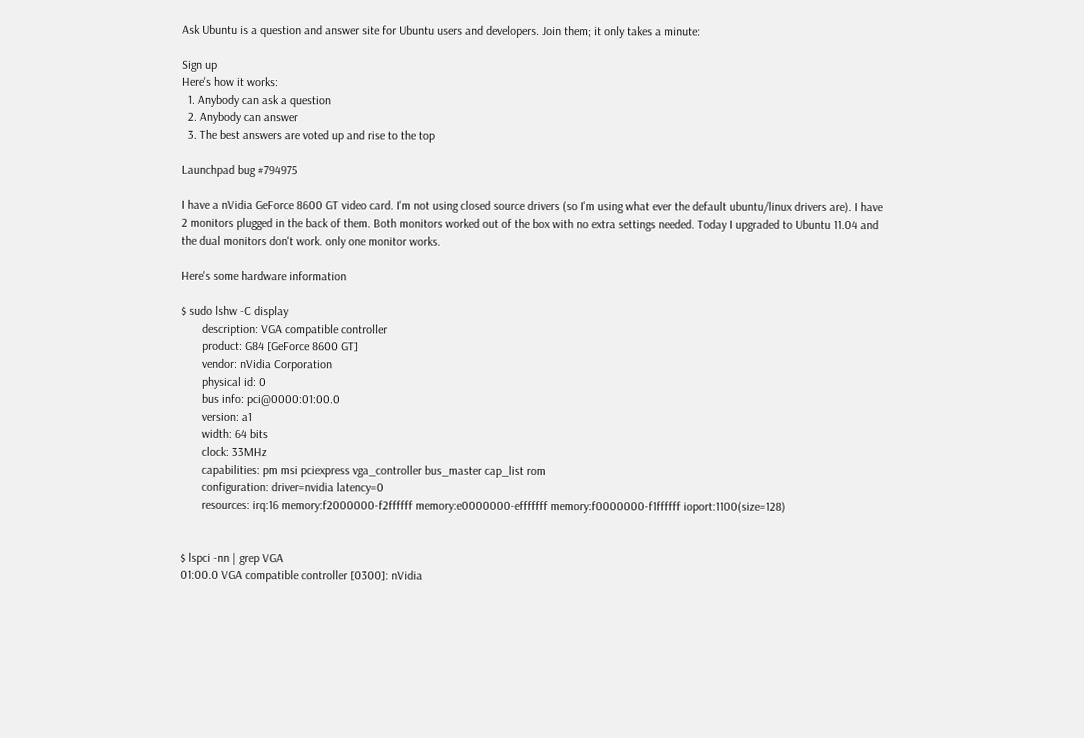Ask Ubuntu is a question and answer site for Ubuntu users and developers. Join them; it only takes a minute:

Sign up
Here's how it works:
  1. Anybody can ask a question
  2. Anybody can answer
  3. The best answers are voted up and rise to the top

Launchpad bug #794975

I have a nVidia GeForce 8600 GT video card. I'm not using closed source drivers (so I'm using what ever the default ubuntu/linux drivers are). I have 2 monitors plugged in the back of them. Both monitors worked out of the box with no extra settings needed. Today I upgraded to Ubuntu 11.04 and the dual monitors don't work. only one monitor works.

Here's some hardware information

$ sudo lshw -C display
       description: VGA compatible controller
       product: G84 [GeForce 8600 GT]
       vendor: nVidia Corporation
       physical id: 0
       bus info: pci@0000:01:00.0
       version: a1
       width: 64 bits
       clock: 33MHz
       capabilities: pm msi pciexpress vga_controller bus_master cap_list rom
       configuration: driver=nvidia latency=0
       resources: irq:16 memory:f2000000-f2ffffff memory:e0000000-efffffff memory:f0000000-f1ffffff ioport:1100(size=128)


$ lspci -nn | grep VGA
01:00.0 VGA compatible controller [0300]: nVidia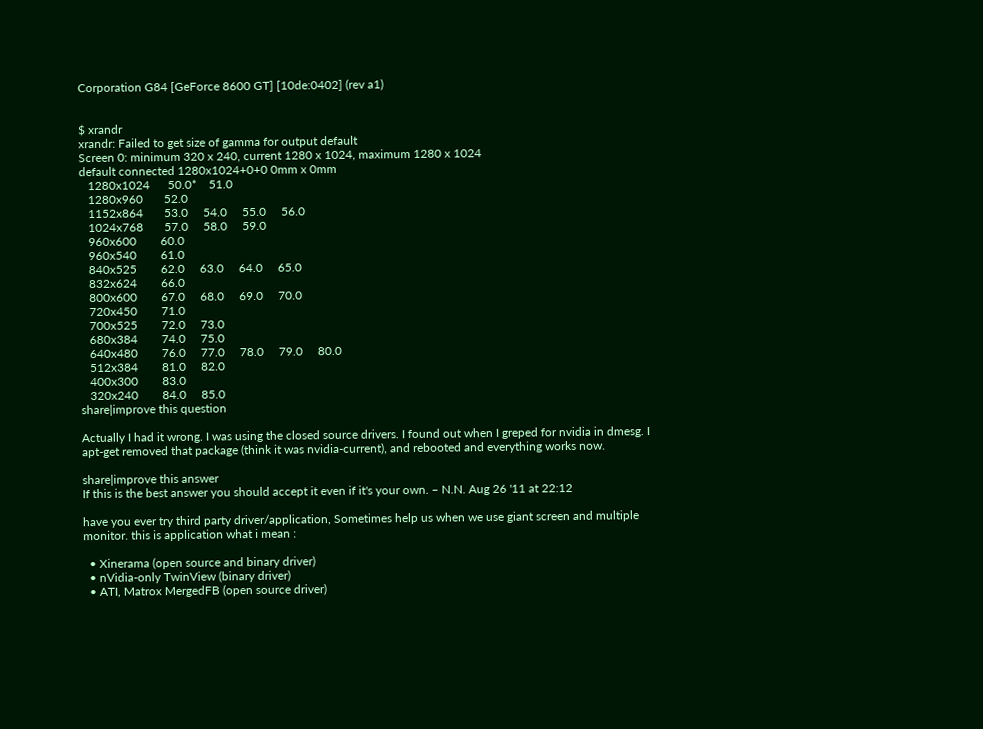Corporation G84 [GeForce 8600 GT] [10de:0402] (rev a1)


$ xrandr
xrandr: Failed to get size of gamma for output default
Screen 0: minimum 320 x 240, current 1280 x 1024, maximum 1280 x 1024
default connected 1280x1024+0+0 0mm x 0mm
   1280x1024      50.0*    51.0
   1280x960       52.0
   1152x864       53.0     54.0     55.0     56.0
   1024x768       57.0     58.0     59.0
   960x600        60.0
   960x540        61.0
   840x525        62.0     63.0     64.0     65.0
   832x624        66.0
   800x600        67.0     68.0     69.0     70.0
   720x450        71.0
   700x525        72.0     73.0
   680x384        74.0     75.0
   640x480        76.0     77.0     78.0     79.0     80.0
   512x384        81.0     82.0
   400x300        83.0
   320x240        84.0     85.0
share|improve this question

Actually I had it wrong. I was using the closed source drivers. I found out when I greped for nvidia in dmesg. I apt-get removed that package (think it was nvidia-current), and rebooted and everything works now.

share|improve this answer
If this is the best answer you should accept it even if it's your own. – N.N. Aug 26 '11 at 22:12

have you ever try third party driver/application, Sometimes help us when we use giant screen and multiple monitor. this is application what i mean :

  • Xinerama (open source and binary driver)
  • nVidia-only TwinView (binary driver)
  • ATI, Matrox MergedFB (open source driver)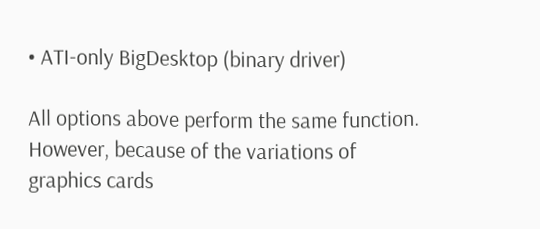• ATI-only BigDesktop (binary driver)

All options above perform the same function. However, because of the variations of graphics cards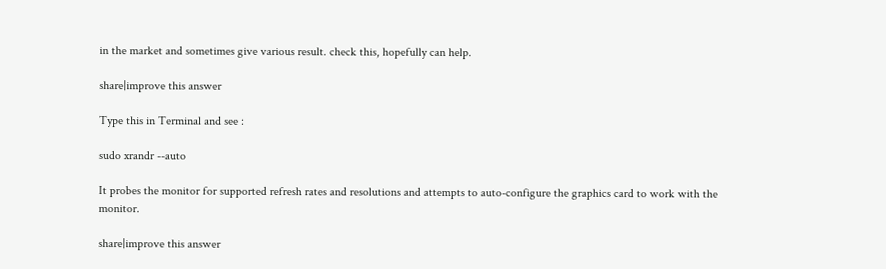in the market and sometimes give various result. check this, hopefully can help.

share|improve this answer

Type this in Terminal and see :

sudo xrandr --auto

It probes the monitor for supported refresh rates and resolutions and attempts to auto-configure the graphics card to work with the monitor.

share|improve this answer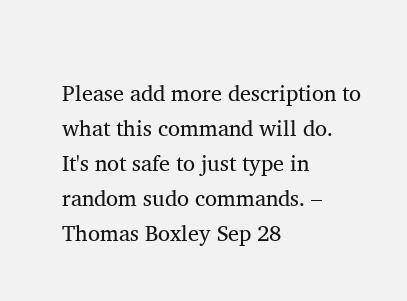Please add more description to what this command will do. It's not safe to just type in random sudo commands. – Thomas Boxley Sep 28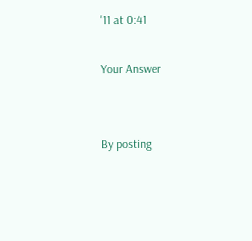'11 at 0:41

Your Answer


By posting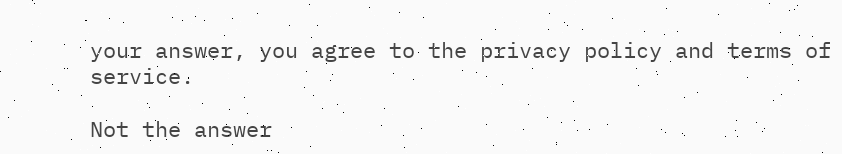your answer, you agree to the privacy policy and terms of service.

Not the answer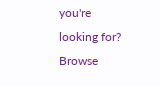you're looking for? Browse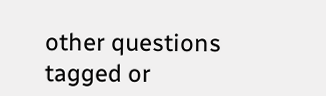other questions tagged or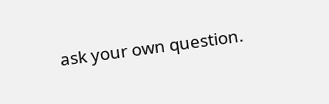ask your own question.